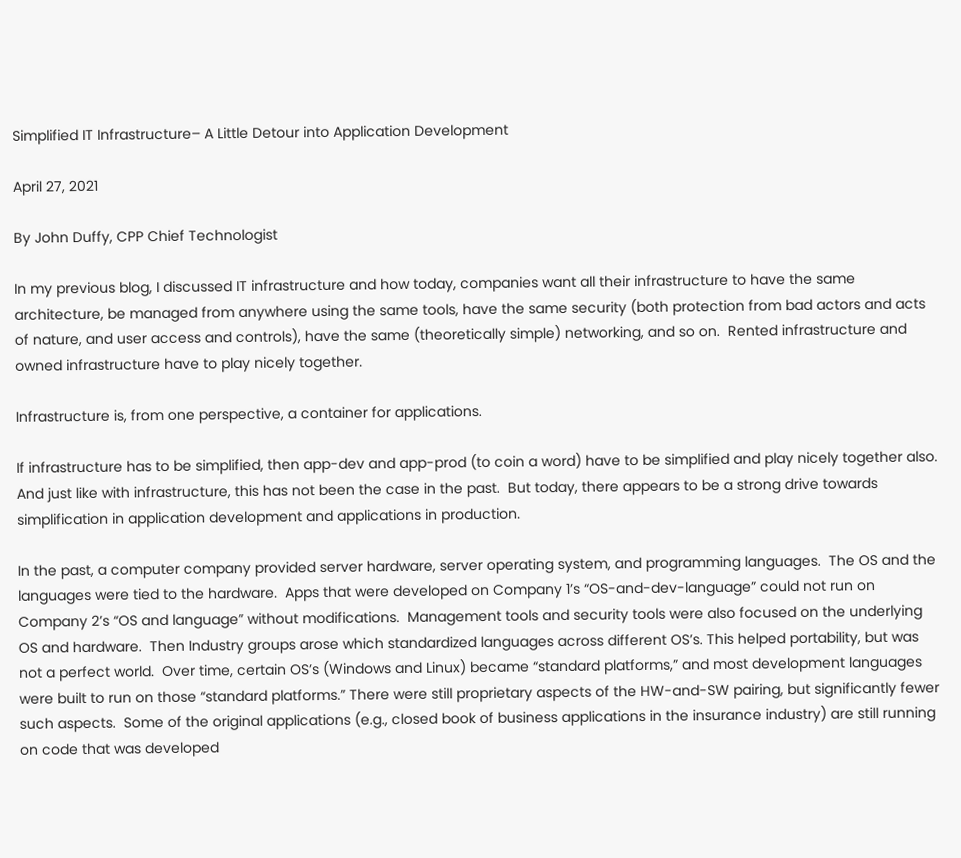Simplified IT Infrastructure– A Little Detour into Application Development

April 27, 2021

By John Duffy, CPP Chief Technologist

In my previous blog, I discussed IT infrastructure and how today, companies want all their infrastructure to have the same architecture, be managed from anywhere using the same tools, have the same security (both protection from bad actors and acts of nature, and user access and controls), have the same (theoretically simple) networking, and so on.  Rented infrastructure and owned infrastructure have to play nicely together.

Infrastructure is, from one perspective, a container for applications.

If infrastructure has to be simplified, then app-dev and app-prod (to coin a word) have to be simplified and play nicely together also.  And just like with infrastructure, this has not been the case in the past.  But today, there appears to be a strong drive towards simplification in application development and applications in production.

In the past, a computer company provided server hardware, server operating system, and programming languages.  The OS and the languages were tied to the hardware.  Apps that were developed on Company 1’s “OS-and-dev-language” could not run on Company 2’s “OS and language” without modifications.  Management tools and security tools were also focused on the underlying OS and hardware.  Then Industry groups arose which standardized languages across different OS’s. This helped portability, but was not a perfect world.  Over time, certain OS’s (Windows and Linux) became “standard platforms,” and most development languages were built to run on those “standard platforms.” There were still proprietary aspects of the HW-and-SW pairing, but significantly fewer such aspects.  Some of the original applications (e.g., closed book of business applications in the insurance industry) are still running on code that was developed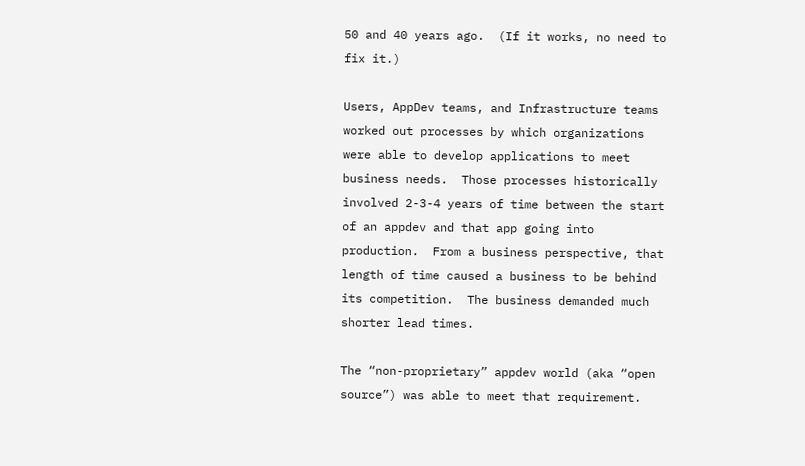50 and 40 years ago.  (If it works, no need to fix it.)

Users, AppDev teams, and Infrastructure teams worked out processes by which organizations were able to develop applications to meet business needs.  Those processes historically involved 2-3-4 years of time between the start of an appdev and that app going into production.  From a business perspective, that length of time caused a business to be behind its competition.  The business demanded much shorter lead times.

The “non-proprietary” appdev world (aka “open source”) was able to meet that requirement.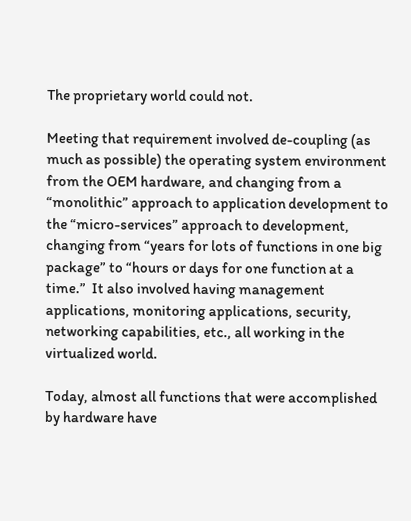The proprietary world could not.

Meeting that requirement involved de-coupling (as much as possible) the operating system environment from the OEM hardware, and changing from a “monolithic” approach to application development to the “micro-services” approach to development, changing from “years for lots of functions in one big package” to “hours or days for one function at a time.”  It also involved having management applications, monitoring applications, security, networking capabilities, etc., all working in the virtualized world.

Today, almost all functions that were accomplished by hardware have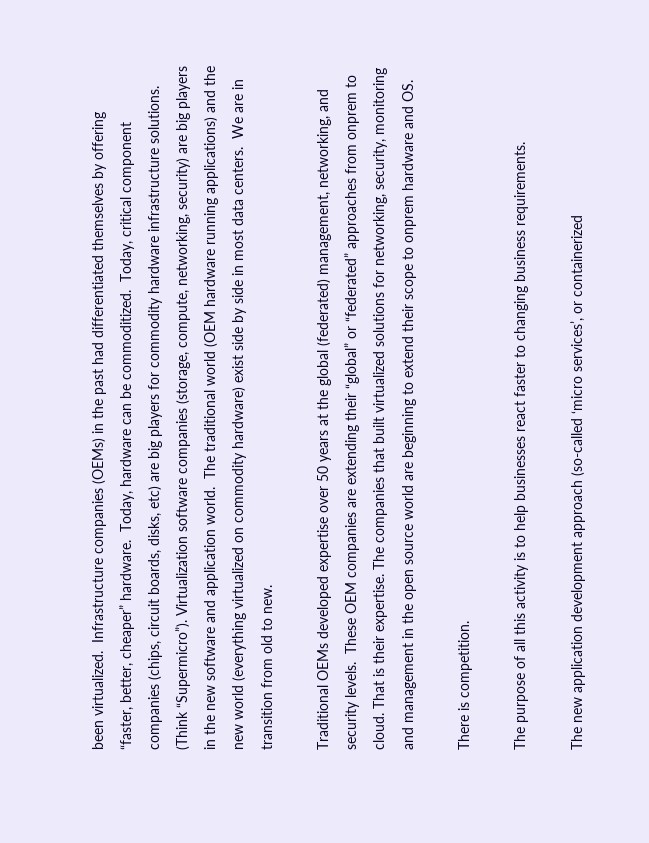been virtualized.  Infrastructure companies (OEMs) in the past had differentiated themselves by offering “faster, better, cheaper” hardware.  Today, hardware can be commoditized.  Today, critical component companies (chips, circuit boards, disks, etc) are big players for commodity hardware infrastructure solutions.  (Think “Supermicro”). Virtualization software companies (storage, compute, networking, security) are big players in the new software and application world.  The traditional world (OEM hardware running applications) and the new world (everything virtualized on commodity hardware) exist side by side in most data centers.  We are in transition from old to new.

Traditional OEMs developed expertise over 50 years at the global (federated) management, networking, and security levels.  These OEM companies are extending their “global” or “federated” approaches from onprem to cloud. That is their expertise. The companies that built virtualized solutions for networking, security, monitoring and management in the open source world are beginning to extend their scope to onprem hardware and OS.

There is competition.

The purpose of all this activity is to help businesses react faster to changing business requirements.

The new application development approach (so-called ‘micro services’, or containerized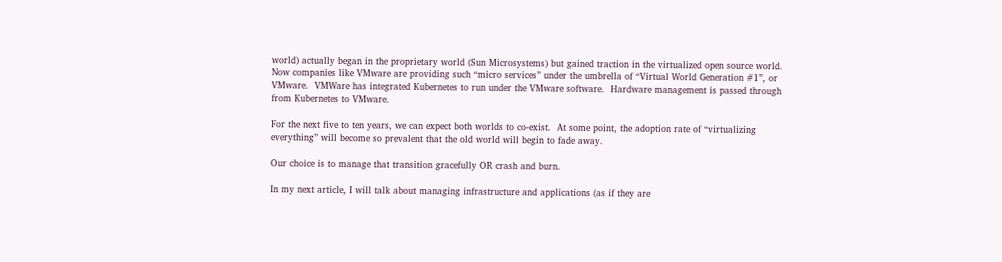world) actually began in the proprietary world (Sun Microsystems) but gained traction in the virtualized open source world.  Now companies like VMware are providing such “micro services” under the umbrella of “Virtual World Generation #1”, or VMware.  VMWare has integrated Kubernetes to run under the VMware software.  Hardware management is passed through from Kubernetes to VMware.

For the next five to ten years, we can expect both worlds to co-exist.  At some point, the adoption rate of “virtualizing everything” will become so prevalent that the old world will begin to fade away.

Our choice is to manage that transition gracefully OR crash and burn.

In my next article, I will talk about managing infrastructure and applications (as if they are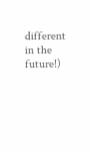different in the future!)